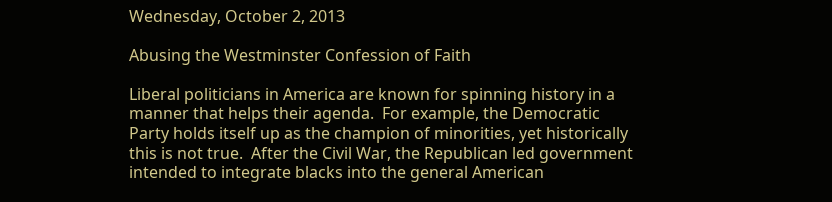Wednesday, October 2, 2013

Abusing the Westminster Confession of Faith

Liberal politicians in America are known for spinning history in a manner that helps their agenda.  For example, the Democratic Party holds itself up as the champion of minorities, yet historically this is not true.  After the Civil War, the Republican led government intended to integrate blacks into the general American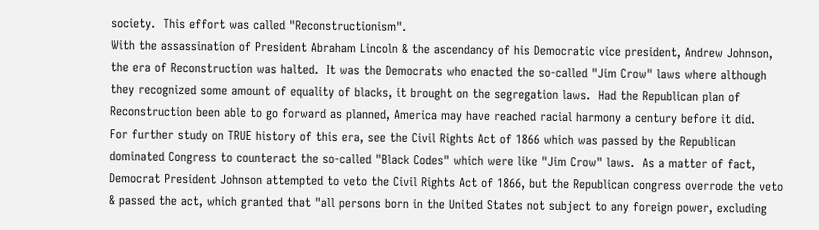society.  This effort was called "Reconstructionism".
With the assassination of President Abraham Lincoln & the ascendancy of his Democratic vice president, Andrew Johnson, the era of Reconstruction was halted.  It was the Democrats who enacted the so-called "Jim Crow" laws where although they recognized some amount of equality of blacks, it brought on the segregation laws.  Had the Republican plan of Reconstruction been able to go forward as planned, America may have reached racial harmony a century before it did.
For further study on TRUE history of this era, see the Civil Rights Act of 1866 which was passed by the Republican dominated Congress to counteract the so-called "Black Codes" which were like "Jim Crow" laws.  As a matter of fact, Democrat President Johnson attempted to veto the Civil Rights Act of 1866, but the Republican congress overrode the veto & passed the act, which granted that "all persons born in the United States not subject to any foreign power, excluding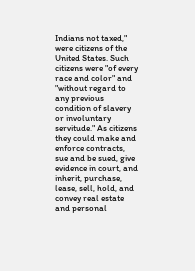Indians not taxed," were citizens of the United States. Such citizens were "of every race and color" and "without regard to any previous condition of slavery or involuntary servitude." As citizens they could make and enforce contracts, sue and be sued, give evidence in court, and inherit, purchase, lease, sell, hold, and convey real estate and personal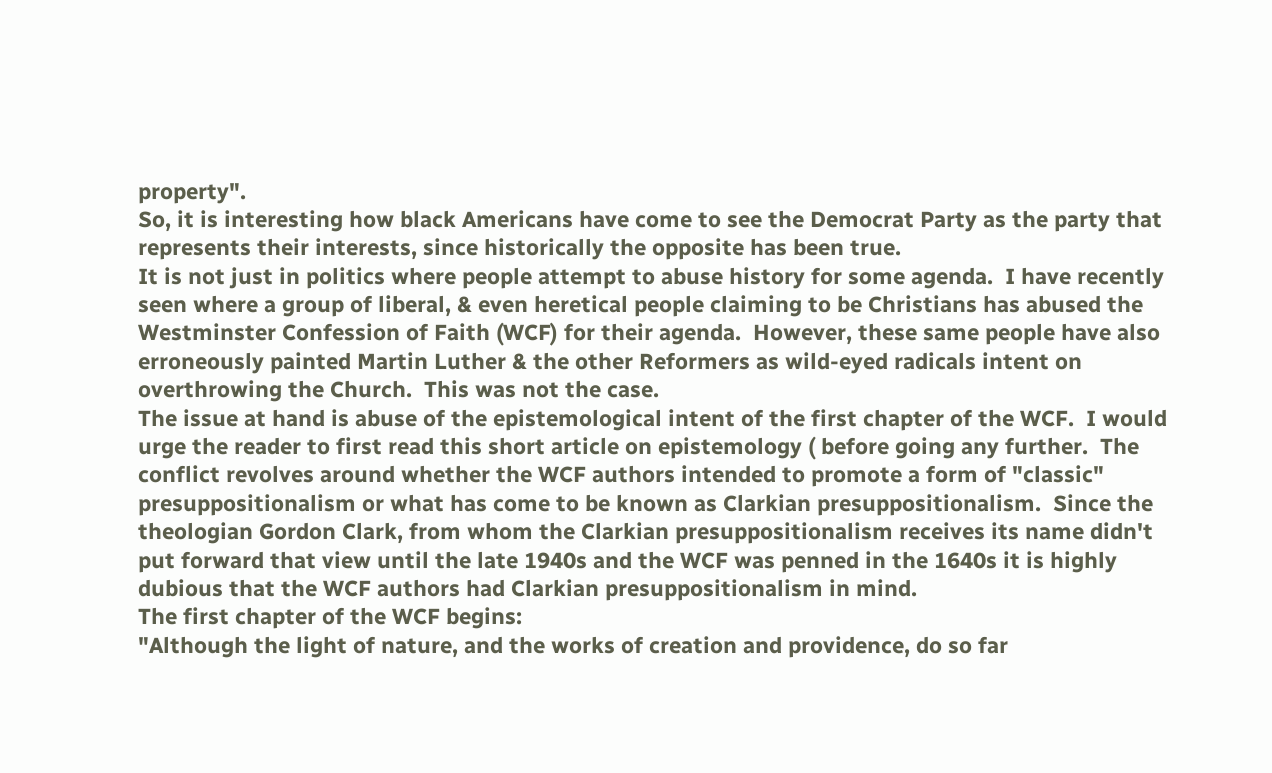property".
So, it is interesting how black Americans have come to see the Democrat Party as the party that represents their interests, since historically the opposite has been true.
It is not just in politics where people attempt to abuse history for some agenda.  I have recently seen where a group of liberal, & even heretical people claiming to be Christians has abused the Westminster Confession of Faith (WCF) for their agenda.  However, these same people have also erroneously painted Martin Luther & the other Reformers as wild-eyed radicals intent on overthrowing the Church.  This was not the case.
The issue at hand is abuse of the epistemological intent of the first chapter of the WCF.  I would urge the reader to first read this short article on epistemology ( before going any further.  The conflict revolves around whether the WCF authors intended to promote a form of "classic" presuppositionalism or what has come to be known as Clarkian presuppositionalism.  Since the theologian Gordon Clark, from whom the Clarkian presuppositionalism receives its name didn't put forward that view until the late 1940s and the WCF was penned in the 1640s it is highly dubious that the WCF authors had Clarkian presuppositionalism in mind.
The first chapter of the WCF begins:
"Although the light of nature, and the works of creation and providence, do so far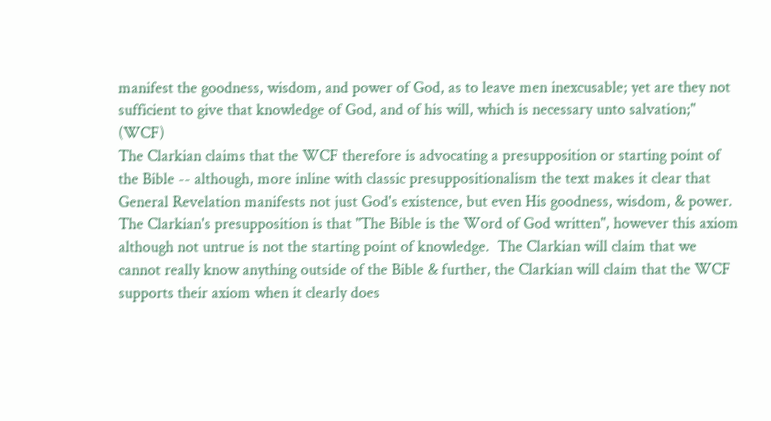manifest the goodness, wisdom, and power of God, as to leave men inexcusable; yet are they not sufficient to give that knowledge of God, and of his will, which is necessary unto salvation;" (WCF)
The Clarkian claims that the WCF therefore is advocating a presupposition or starting point of the Bible -- although, more inline with classic presuppositionalism the text makes it clear that General Revelation manifests not just God's existence, but even His goodness, wisdom, & power.
The Clarkian's presupposition is that "The Bible is the Word of God written", however this axiom although not untrue is not the starting point of knowledge.  The Clarkian will claim that we cannot really know anything outside of the Bible & further, the Clarkian will claim that the WCF supports their axiom when it clearly does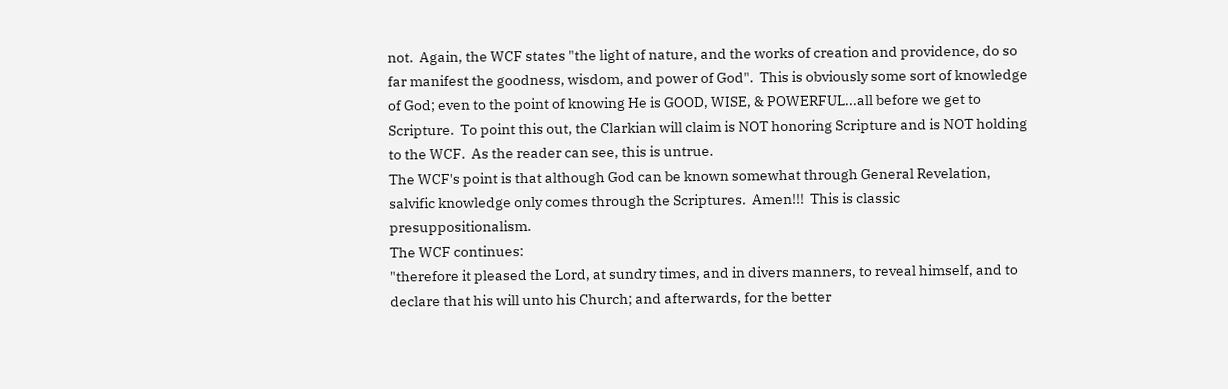not.  Again, the WCF states "the light of nature, and the works of creation and providence, do so far manifest the goodness, wisdom, and power of God".  This is obviously some sort of knowledge of God; even to the point of knowing He is GOOD, WISE, & POWERFUL...all before we get to Scripture.  To point this out, the Clarkian will claim is NOT honoring Scripture and is NOT holding to the WCF.  As the reader can see, this is untrue.
The WCF's point is that although God can be known somewhat through General Revelation, salvific knowledge only comes through the Scriptures.  Amen!!!  This is classic presuppositionalism.
The WCF continues:
"therefore it pleased the Lord, at sundry times, and in divers manners, to reveal himself, and to declare that his will unto his Church; and afterwards, for the better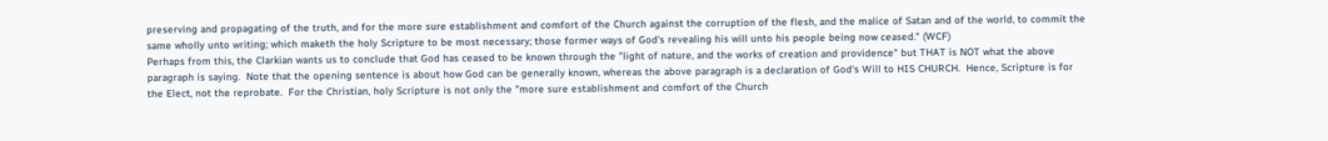preserving and propagating of the truth, and for the more sure establishment and comfort of the Church against the corruption of the flesh, and the malice of Satan and of the world, to commit the same wholly unto writing; which maketh the holy Scripture to be most necessary; those former ways of God's revealing his will unto his people being now ceased." (WCF)
Perhaps from this, the Clarkian wants us to conclude that God has ceased to be known through the "light of nature, and the works of creation and providence" but THAT is NOT what the above paragraph is saying.  Note that the opening sentence is about how God can be generally known, whereas the above paragraph is a declaration of God's Will to HIS CHURCH.  Hence, Scripture is for the Elect, not the reprobate.  For the Christian, holy Scripture is not only the "more sure establishment and comfort of the Church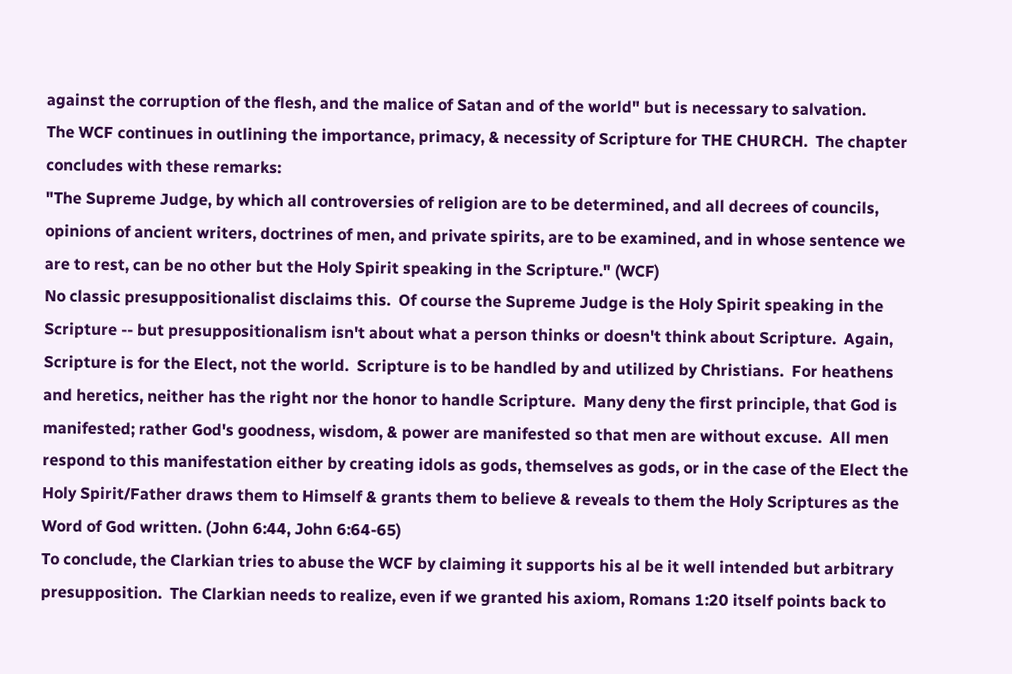against the corruption of the flesh, and the malice of Satan and of the world" but is necessary to salvation.
The WCF continues in outlining the importance, primacy, & necessity of Scripture for THE CHURCH.  The chapter concludes with these remarks:
"The Supreme Judge, by which all controversies of religion are to be determined, and all decrees of councils, opinions of ancient writers, doctrines of men, and private spirits, are to be examined, and in whose sentence we are to rest, can be no other but the Holy Spirit speaking in the Scripture." (WCF)
No classic presuppositionalist disclaims this.  Of course the Supreme Judge is the Holy Spirit speaking in the Scripture -- but presuppositionalism isn't about what a person thinks or doesn't think about Scripture.  Again, Scripture is for the Elect, not the world.  Scripture is to be handled by and utilized by Christians.  For heathens and heretics, neither has the right nor the honor to handle Scripture.  Many deny the first principle, that God is manifested; rather God's goodness, wisdom, & power are manifested so that men are without excuse.  All men respond to this manifestation either by creating idols as gods, themselves as gods, or in the case of the Elect the Holy Spirit/Father draws them to Himself & grants them to believe & reveals to them the Holy Scriptures as the Word of God written. (John 6:44, John 6:64-65)
To conclude, the Clarkian tries to abuse the WCF by claiming it supports his al be it well intended but arbitrary presupposition.  The Clarkian needs to realize, even if we granted his axiom, Romans 1:20 itself points back to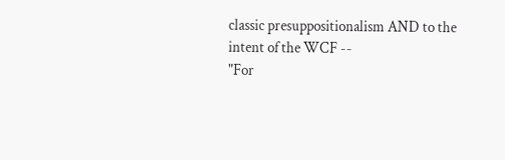classic presuppositionalism AND to the intent of the WCF --
"For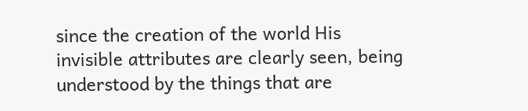since the creation of the world His invisible attributes are clearly seen, being understood by the things that are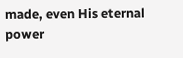made, even His eternal power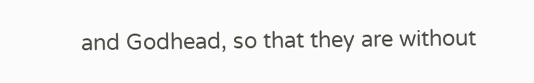and Godhead, so that they are without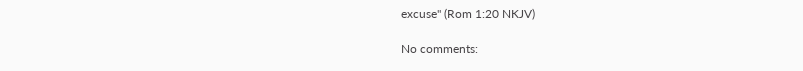excuse" (Rom 1:20 NKJV)

No comments: